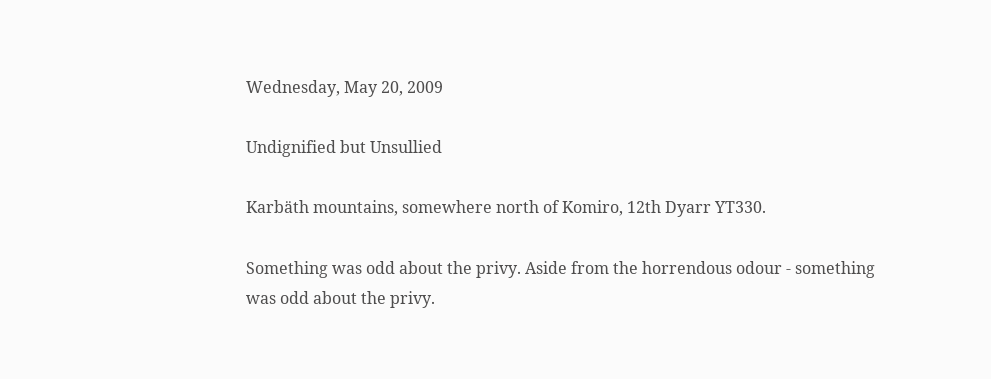Wednesday, May 20, 2009

Undignified but Unsullied

Karbäth mountains, somewhere north of Komiro, 12th Dyarr YT330.

Something was odd about the privy. Aside from the horrendous odour - something was odd about the privy.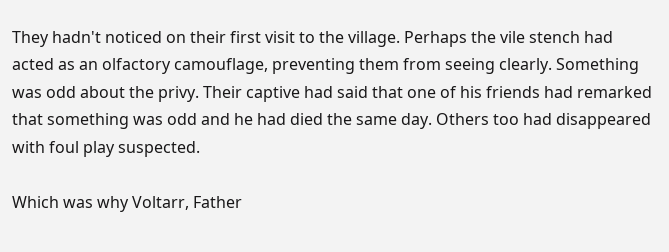They hadn't noticed on their first visit to the village. Perhaps the vile stench had acted as an olfactory camouflage, preventing them from seeing clearly. Something was odd about the privy. Their captive had said that one of his friends had remarked that something was odd and he had died the same day. Others too had disappeared with foul play suspected.

Which was why Voltarr, Father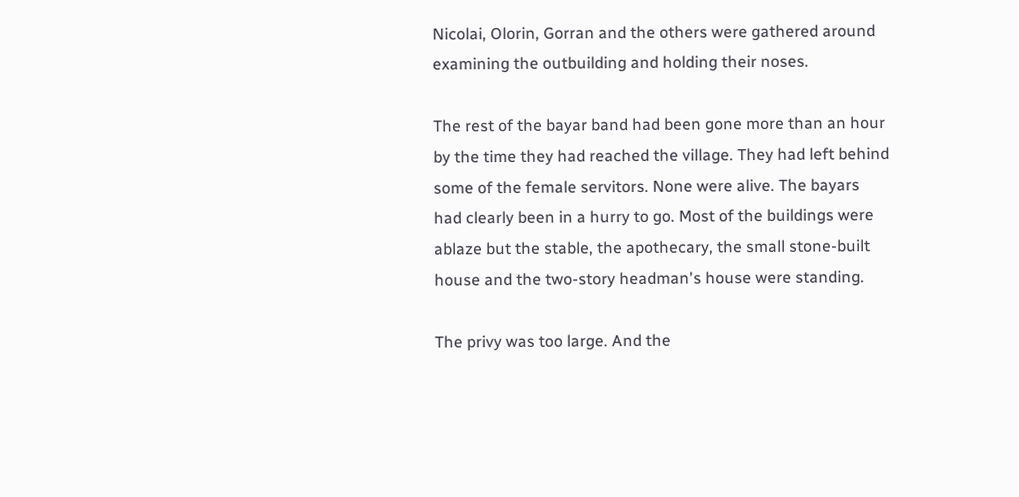Nicolai, Olorin, Gorran and the others were gathered around examining the outbuilding and holding their noses.

The rest of the bayar band had been gone more than an hour by the time they had reached the village. They had left behind some of the female servitors. None were alive. The bayars had clearly been in a hurry to go. Most of the buildings were ablaze but the stable, the apothecary, the small stone-built house and the two-story headman's house were standing.

The privy was too large. And the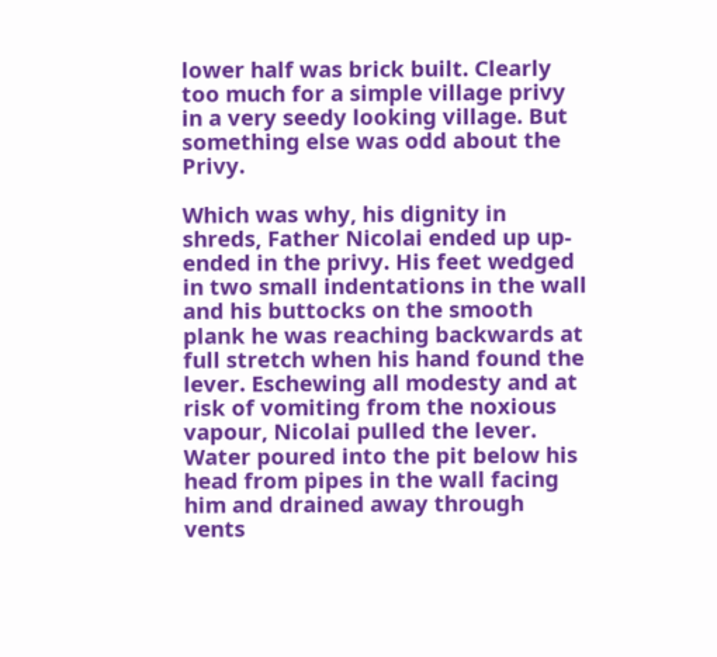lower half was brick built. Clearly too much for a simple village privy in a very seedy looking village. But something else was odd about the Privy.

Which was why, his dignity in shreds, Father Nicolai ended up up-ended in the privy. His feet wedged in two small indentations in the wall and his buttocks on the smooth plank he was reaching backwards at full stretch when his hand found the lever. Eschewing all modesty and at risk of vomiting from the noxious vapour, Nicolai pulled the lever. Water poured into the pit below his head from pipes in the wall facing him and drained away through vents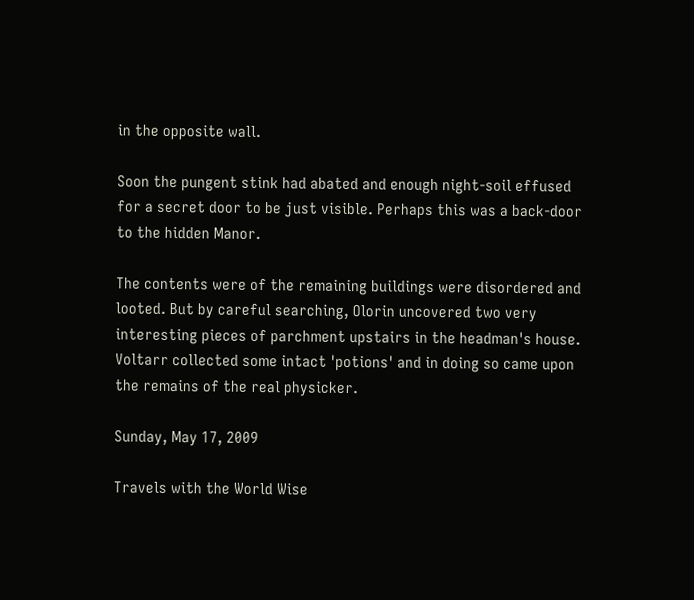in the opposite wall.

Soon the pungent stink had abated and enough night-soil effused for a secret door to be just visible. Perhaps this was a back-door to the hidden Manor.

The contents were of the remaining buildings were disordered and looted. But by careful searching, Olorin uncovered two very interesting pieces of parchment upstairs in the headman's house. Voltarr collected some intact 'potions' and in doing so came upon the remains of the real physicker.

Sunday, May 17, 2009

Travels with the World Wise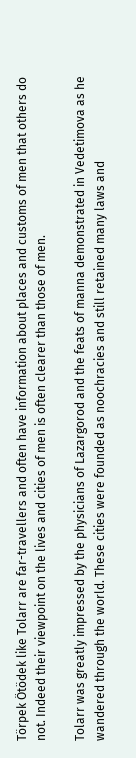Törpek Ötödek like Tolarr are far-travellers and often have information about places and customs of men that others do not. Indeed their viewpoint on the lives and cities of men is often clearer than those of men.

Tolarr was greatly impressed by the physicians of Lazargorod and the feats of manna demonstrated in Vedetimova as he wandered through the world. These cities were founded as noochracies and still retained many laws and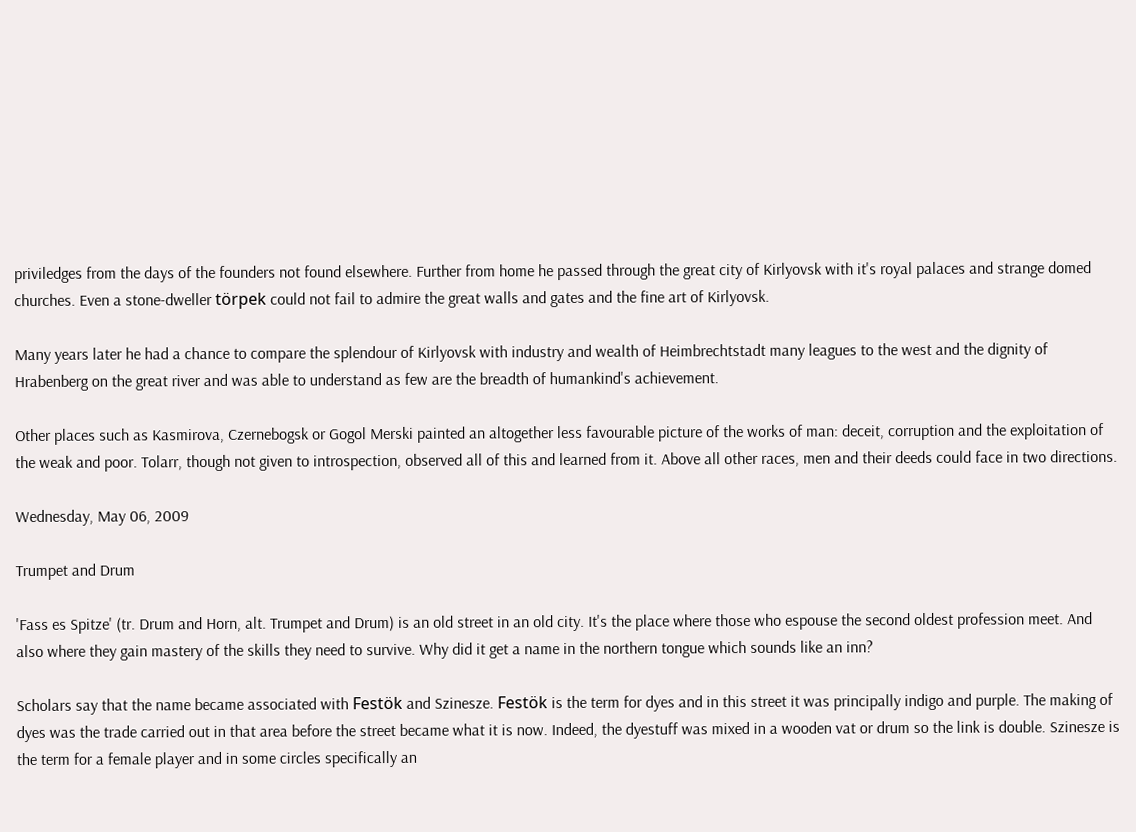priviledges from the days of the founders not found elsewhere. Further from home he passed through the great city of Kirlyovsk with it's royal palaces and strange domed churches. Even a stone-dweller törpek could not fail to admire the great walls and gates and the fine art of Kirlyovsk.

Many years later he had a chance to compare the splendour of Kirlyovsk with industry and wealth of Heimbrechtstadt many leagues to the west and the dignity of Hrabenberg on the great river and was able to understand as few are the breadth of humankind's achievement.

Other places such as Kasmirova, Czernebogsk or Gogol Merski painted an altogether less favourable picture of the works of man: deceit, corruption and the exploitation of the weak and poor. Tolarr, though not given to introspection, observed all of this and learned from it. Above all other races, men and their deeds could face in two directions.

Wednesday, May 06, 2009

Trumpet and Drum

'Fass es Spitze' (tr. Drum and Horn, alt. Trumpet and Drum) is an old street in an old city. It's the place where those who espouse the second oldest profession meet. And also where they gain mastery of the skills they need to survive. Why did it get a name in the northern tongue which sounds like an inn?

Scholars say that the name became associated with Festök and Szinesze. Festök is the term for dyes and in this street it was principally indigo and purple. The making of dyes was the trade carried out in that area before the street became what it is now. Indeed, the dyestuff was mixed in a wooden vat or drum so the link is double. Szinesze is the term for a female player and in some circles specifically an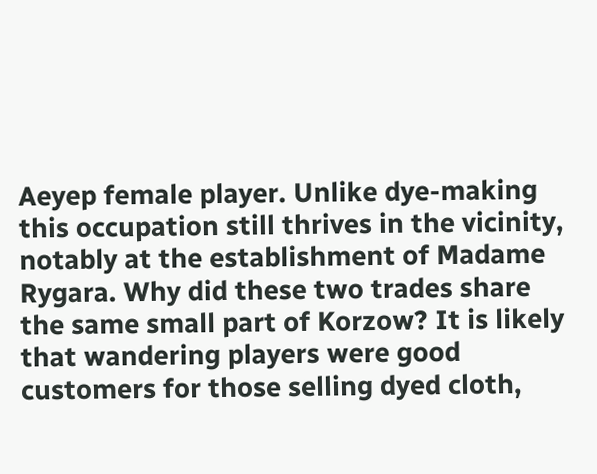Aeyep female player. Unlike dye-making this occupation still thrives in the vicinity, notably at the establishment of Madame Rygara. Why did these two trades share the same small part of Korzow? It is likely that wandering players were good customers for those selling dyed cloth,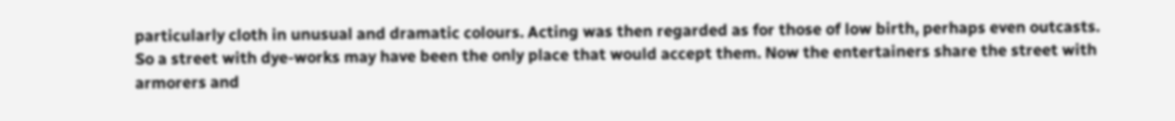particularly cloth in unusual and dramatic colours. Acting was then regarded as for those of low birth, perhaps even outcasts. So a street with dye-works may have been the only place that would accept them. Now the entertainers share the street with armorers and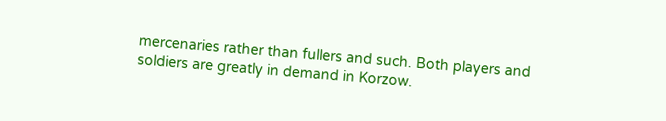mercenaries rather than fullers and such. Both players and soldiers are greatly in demand in Korzow.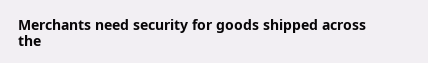Merchants need security for goods shipped across the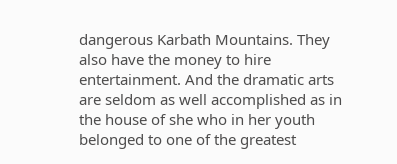dangerous Karbath Mountains. They also have the money to hire entertainment. And the dramatic arts are seldom as well accomplished as in the house of she who in her youth belonged to one of the greatest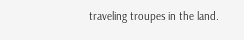traveling troupes in the land.